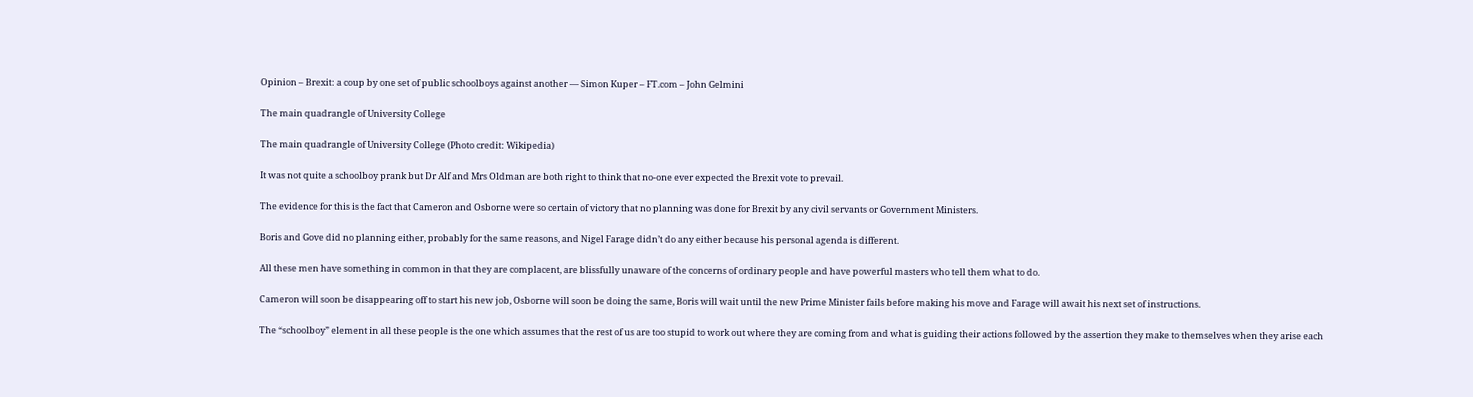Opinion – Brexit: a coup by one set of public schoolboys against another — Simon Kuper – FT.com – John Gelmini

The main quadrangle of University College

The main quadrangle of University College (Photo credit: Wikipedia)

It was not quite a schoolboy prank but Dr Alf and Mrs Oldman are both right to think that no-one ever expected the Brexit vote to prevail.

The evidence for this is the fact that Cameron and Osborne were so certain of victory that no planning was done for Brexit by any civil servants or Government Ministers.

Boris and Gove did no planning either, probably for the same reasons, and Nigel Farage didn’t do any either because his personal agenda is different.

All these men have something in common in that they are complacent, are blissfully unaware of the concerns of ordinary people and have powerful masters who tell them what to do.

Cameron will soon be disappearing off to start his new job, Osborne will soon be doing the same, Boris will wait until the new Prime Minister fails before making his move and Farage will await his next set of instructions.

The “schoolboy” element in all these people is the one which assumes that the rest of us are too stupid to work out where they are coming from and what is guiding their actions followed by the assertion they make to themselves when they arise each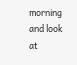morning and look at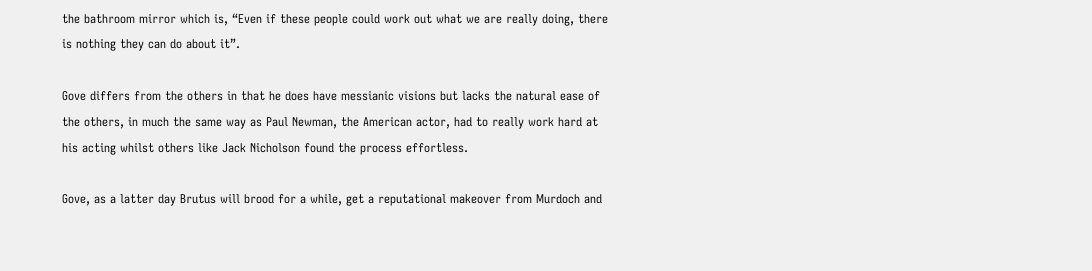the bathroom mirror which is, “Even if these people could work out what we are really doing, there is nothing they can do about it”.

Gove differs from the others in that he does have messianic visions but lacks the natural ease of the others, in much the same way as Paul Newman, the American actor, had to really work hard at his acting whilst others like Jack Nicholson found the process effortless.

Gove, as a latter day Brutus will brood for a while, get a reputational makeover from Murdoch and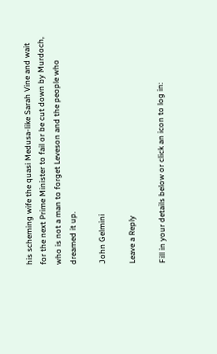his scheming wife the quasi Medusa-like Sarah Vine and wait for the next Prime Minister to fail or be cut down by Murdoch, who is not a man to forget Leveson and the people who dreamed it up.

John Gelmini

Leave a Reply

Fill in your details below or click an icon to log in: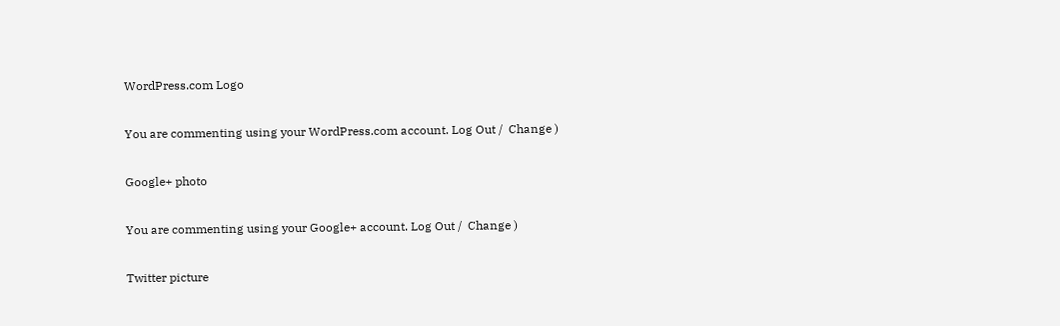WordPress.com Logo

You are commenting using your WordPress.com account. Log Out /  Change )

Google+ photo

You are commenting using your Google+ account. Log Out /  Change )

Twitter picture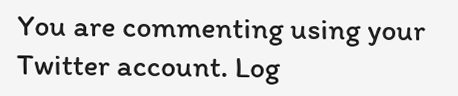You are commenting using your Twitter account. Log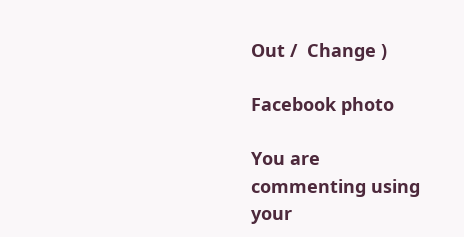Out /  Change )

Facebook photo

You are commenting using your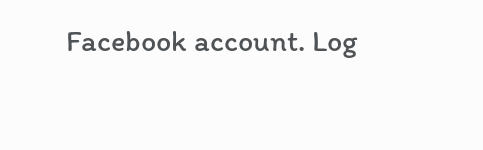Facebook account. Log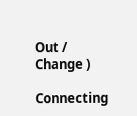Out /  Change )

Connecting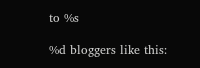to %s

%d bloggers like this: